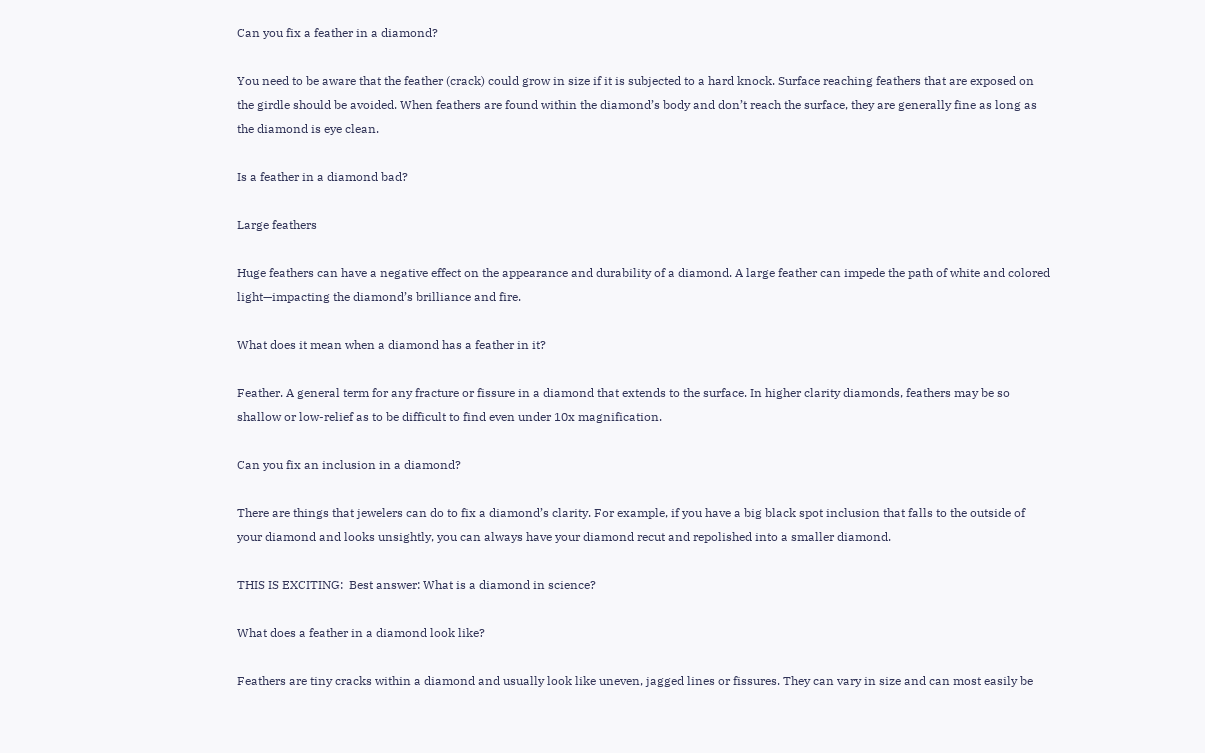Can you fix a feather in a diamond?

You need to be aware that the feather (crack) could grow in size if it is subjected to a hard knock. Surface reaching feathers that are exposed on the girdle should be avoided. When feathers are found within the diamond’s body and don’t reach the surface, they are generally fine as long as the diamond is eye clean.

Is a feather in a diamond bad?

Large feathers

Huge feathers can have a negative effect on the appearance and durability of a diamond. A large feather can impede the path of white and colored light—impacting the diamond’s brilliance and fire.

What does it mean when a diamond has a feather in it?

Feather. A general term for any fracture or fissure in a diamond that extends to the surface. In higher clarity diamonds, feathers may be so shallow or low-relief as to be difficult to find even under 10x magnification.

Can you fix an inclusion in a diamond?

There are things that jewelers can do to fix a diamond’s clarity. For example, if you have a big black spot inclusion that falls to the outside of your diamond and looks unsightly, you can always have your diamond recut and repolished into a smaller diamond.

THIS IS EXCITING:  Best answer: What is a diamond in science?

What does a feather in a diamond look like?

Feathers are tiny cracks within a diamond and usually look like uneven, jagged lines or fissures. They can vary in size and can most easily be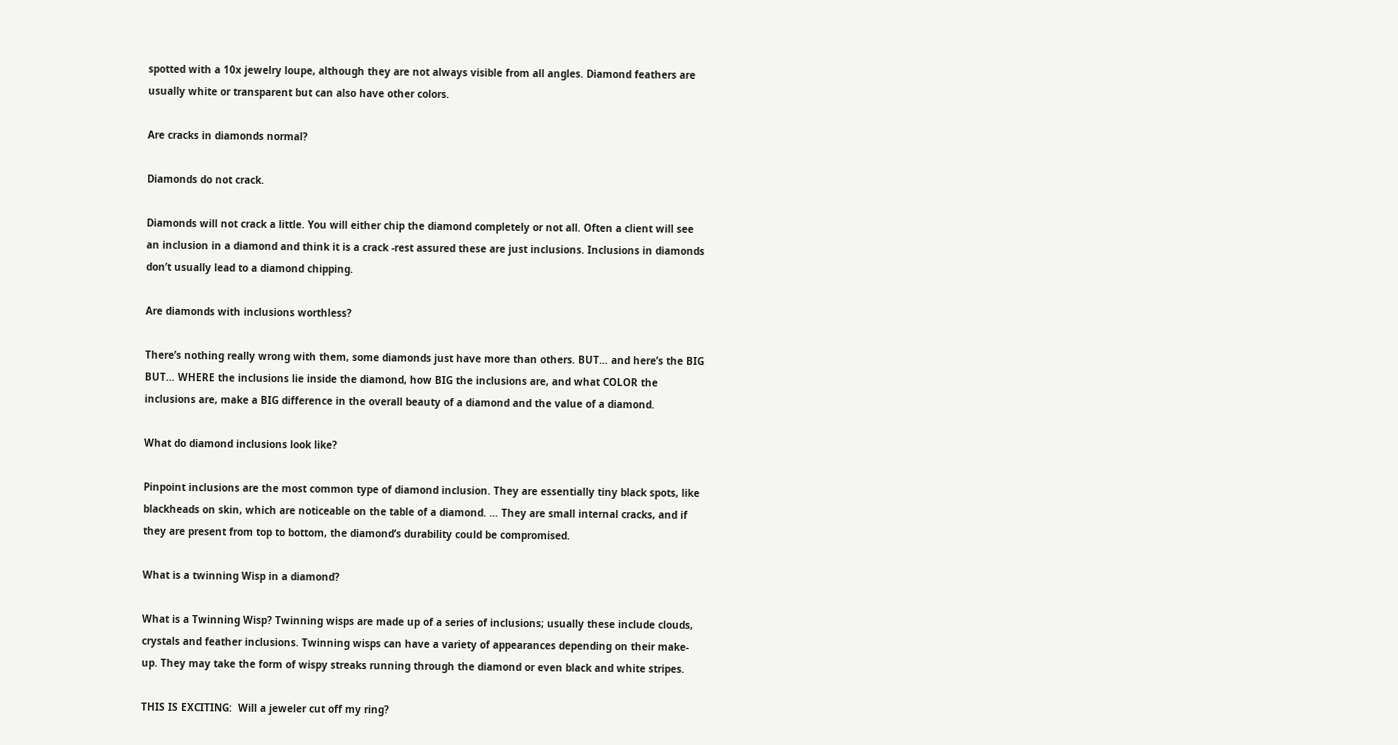spotted with a 10x jewelry loupe, although they are not always visible from all angles. Diamond feathers are usually white or transparent but can also have other colors.

Are cracks in diamonds normal?

Diamonds do not crack.

Diamonds will not crack a little. You will either chip the diamond completely or not all. Often a client will see an inclusion in a diamond and think it is a crack -rest assured these are just inclusions. Inclusions in diamonds don’t usually lead to a diamond chipping.

Are diamonds with inclusions worthless?

There’s nothing really wrong with them, some diamonds just have more than others. BUT… and here’s the BIG BUT… WHERE the inclusions lie inside the diamond, how BIG the inclusions are, and what COLOR the inclusions are, make a BIG difference in the overall beauty of a diamond and the value of a diamond.

What do diamond inclusions look like?

Pinpoint inclusions are the most common type of diamond inclusion. They are essentially tiny black spots, like blackheads on skin, which are noticeable on the table of a diamond. … They are small internal cracks, and if they are present from top to bottom, the diamond’s durability could be compromised.

What is a twinning Wisp in a diamond?

What is a Twinning Wisp? Twinning wisps are made up of a series of inclusions; usually these include clouds, crystals and feather inclusions. Twinning wisps can have a variety of appearances depending on their make-up. They may take the form of wispy streaks running through the diamond or even black and white stripes.

THIS IS EXCITING:  Will a jeweler cut off my ring?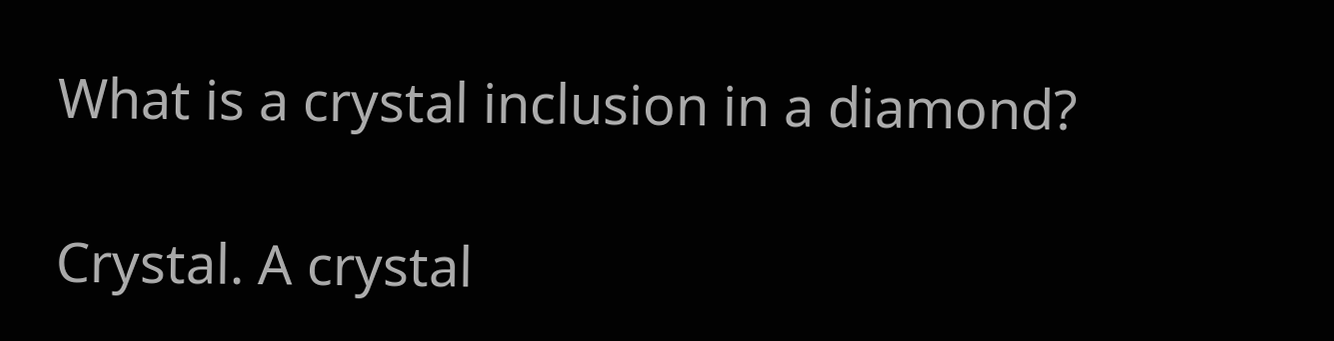What is a crystal inclusion in a diamond?

Crystal. A crystal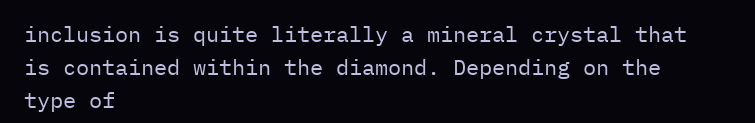inclusion is quite literally a mineral crystal that is contained within the diamond. Depending on the type of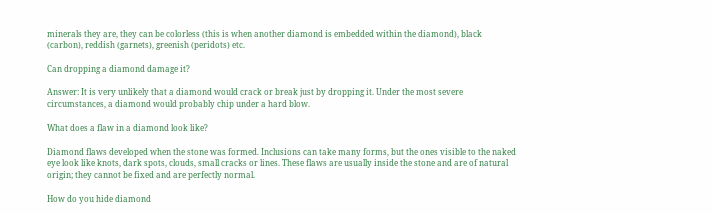minerals they are, they can be colorless (this is when another diamond is embedded within the diamond), black (carbon), reddish (garnets), greenish (peridots) etc.

Can dropping a diamond damage it?

Answer: It is very unlikely that a diamond would crack or break just by dropping it. Under the most severe circumstances, a diamond would probably chip under a hard blow.

What does a flaw in a diamond look like?

Diamond flaws developed when the stone was formed. Inclusions can take many forms, but the ones visible to the naked eye look like knots, dark spots, clouds, small cracks or lines. These flaws are usually inside the stone and are of natural origin; they cannot be fixed and are perfectly normal.

How do you hide diamond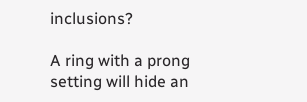inclusions?

A ring with a prong setting will hide an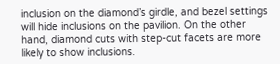inclusion on the diamond’s girdle, and bezel settings will hide inclusions on the pavilion. On the other hand, diamond cuts with step-cut facets are more likely to show inclusions.